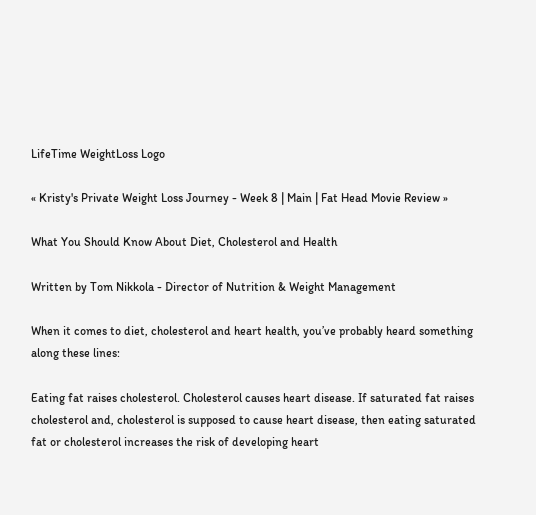LifeTime WeightLoss Logo

« Kristy's Private Weight Loss Journey - Week 8 | Main | Fat Head Movie Review »

What You Should Know About Diet, Cholesterol and Health

Written by Tom Nikkola - Director of Nutrition & Weight Management

When it comes to diet, cholesterol and heart health, you’ve probably heard something along these lines:

Eating fat raises cholesterol. Cholesterol causes heart disease. If saturated fat raises cholesterol and, cholesterol is supposed to cause heart disease, then eating saturated fat or cholesterol increases the risk of developing heart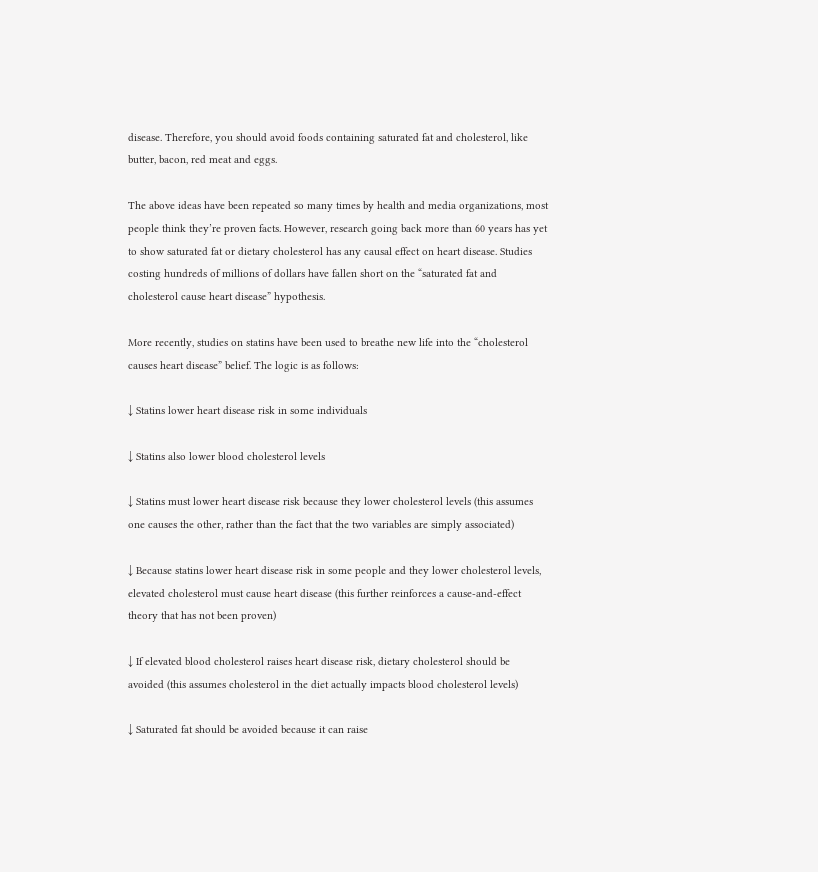disease. Therefore, you should avoid foods containing saturated fat and cholesterol, like butter, bacon, red meat and eggs.

The above ideas have been repeated so many times by health and media organizations, most people think they’re proven facts. However, research going back more than 60 years has yet to show saturated fat or dietary cholesterol has any causal effect on heart disease. Studies costing hundreds of millions of dollars have fallen short on the “saturated fat and cholesterol cause heart disease” hypothesis.

More recently, studies on statins have been used to breathe new life into the “cholesterol causes heart disease” belief. The logic is as follows:

↓ Statins lower heart disease risk in some individuals

↓ Statins also lower blood cholesterol levels

↓ Statins must lower heart disease risk because they lower cholesterol levels (this assumes one causes the other, rather than the fact that the two variables are simply associated)

↓ Because statins lower heart disease risk in some people and they lower cholesterol levels, elevated cholesterol must cause heart disease (this further reinforces a cause-and-effect theory that has not been proven)

↓ If elevated blood cholesterol raises heart disease risk, dietary cholesterol should be avoided (this assumes cholesterol in the diet actually impacts blood cholesterol levels)

↓ Saturated fat should be avoided because it can raise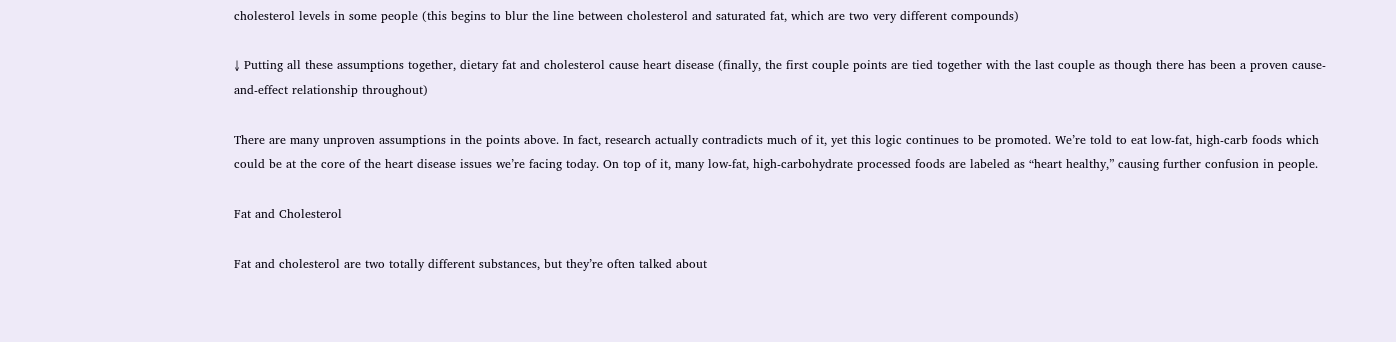cholesterol levels in some people (this begins to blur the line between cholesterol and saturated fat, which are two very different compounds)

↓ Putting all these assumptions together, dietary fat and cholesterol cause heart disease (finally, the first couple points are tied together with the last couple as though there has been a proven cause-and-effect relationship throughout)

There are many unproven assumptions in the points above. In fact, research actually contradicts much of it, yet this logic continues to be promoted. We’re told to eat low-fat, high-carb foods which could be at the core of the heart disease issues we’re facing today. On top of it, many low-fat, high-carbohydrate processed foods are labeled as “heart healthy,” causing further confusion in people.

Fat and Cholesterol

Fat and cholesterol are two totally different substances, but they’re often talked about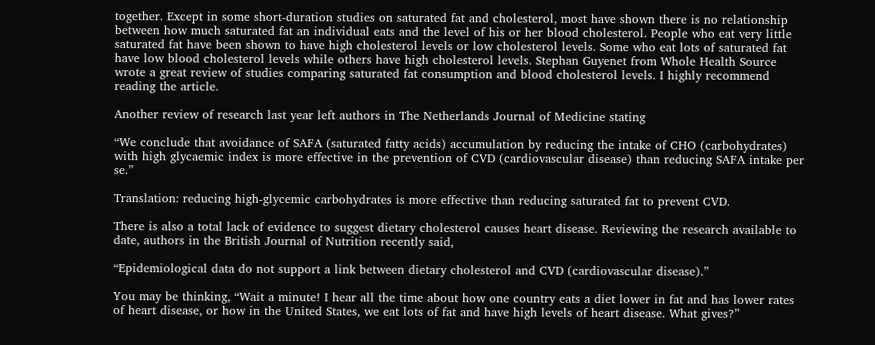together. Except in some short-duration studies on saturated fat and cholesterol, most have shown there is no relationship between how much saturated fat an individual eats and the level of his or her blood cholesterol. People who eat very little saturated fat have been shown to have high cholesterol levels or low cholesterol levels. Some who eat lots of saturated fat have low blood cholesterol levels while others have high cholesterol levels. Stephan Guyenet from Whole Health Source wrote a great review of studies comparing saturated fat consumption and blood cholesterol levels. I highly recommend reading the article.

Another review of research last year left authors in The Netherlands Journal of Medicine stating

“We conclude that avoidance of SAFA (saturated fatty acids) accumulation by reducing the intake of CHO (carbohydrates) with high glycaemic index is more effective in the prevention of CVD (cardiovascular disease) than reducing SAFA intake per se.”

Translation: reducing high-glycemic carbohydrates is more effective than reducing saturated fat to prevent CVD.

There is also a total lack of evidence to suggest dietary cholesterol causes heart disease. Reviewing the research available to date, authors in the British Journal of Nutrition recently said,

“Epidemiological data do not support a link between dietary cholesterol and CVD (cardiovascular disease).”

You may be thinking, “Wait a minute! I hear all the time about how one country eats a diet lower in fat and has lower rates of heart disease, or how in the United States, we eat lots of fat and have high levels of heart disease. What gives?”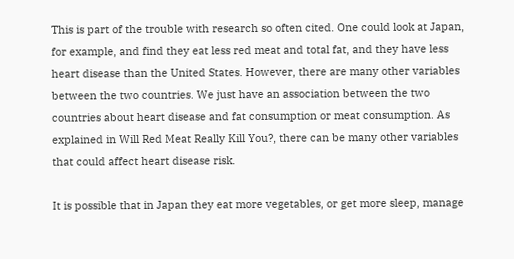This is part of the trouble with research so often cited. One could look at Japan, for example, and find they eat less red meat and total fat, and they have less heart disease than the United States. However, there are many other variables between the two countries. We just have an association between the two countries about heart disease and fat consumption or meat consumption. As explained in Will Red Meat Really Kill You?, there can be many other variables that could affect heart disease risk.

It is possible that in Japan they eat more vegetables, or get more sleep, manage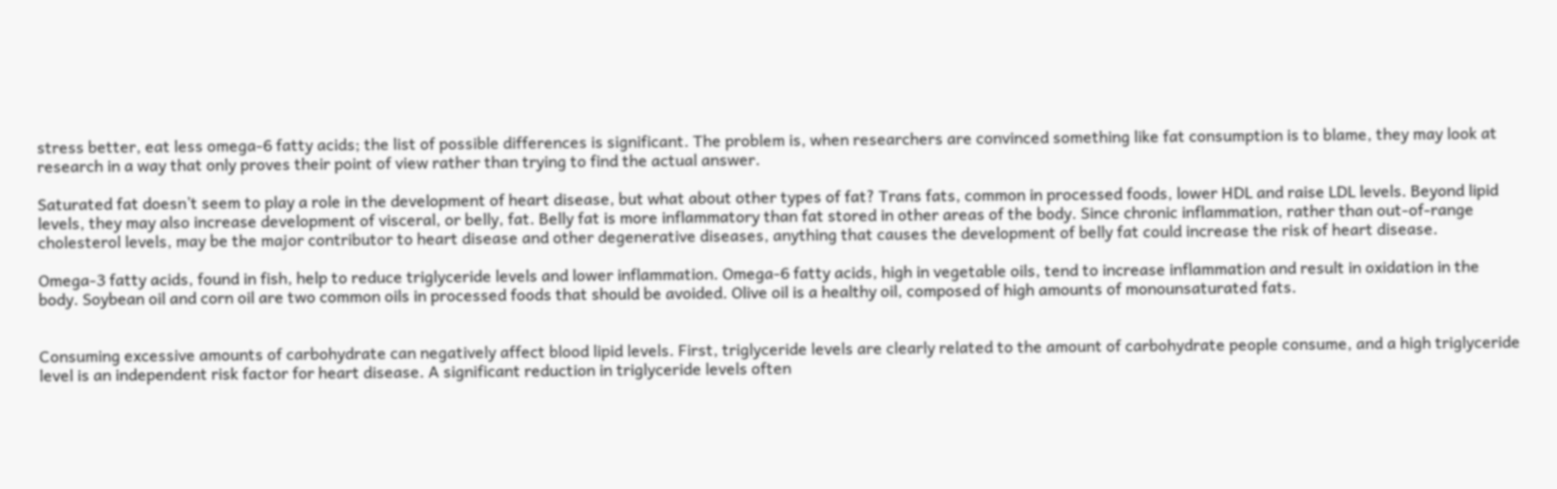stress better, eat less omega-6 fatty acids; the list of possible differences is significant. The problem is, when researchers are convinced something like fat consumption is to blame, they may look at research in a way that only proves their point of view rather than trying to find the actual answer.

Saturated fat doesn’t seem to play a role in the development of heart disease, but what about other types of fat? Trans fats, common in processed foods, lower HDL and raise LDL levels. Beyond lipid levels, they may also increase development of visceral, or belly, fat. Belly fat is more inflammatory than fat stored in other areas of the body. Since chronic inflammation, rather than out-of-range cholesterol levels, may be the major contributor to heart disease and other degenerative diseases, anything that causes the development of belly fat could increase the risk of heart disease.

Omega-3 fatty acids, found in fish, help to reduce triglyceride levels and lower inflammation. Omega-6 fatty acids, high in vegetable oils, tend to increase inflammation and result in oxidation in the body. Soybean oil and corn oil are two common oils in processed foods that should be avoided. Olive oil is a healthy oil, composed of high amounts of monounsaturated fats.


Consuming excessive amounts of carbohydrate can negatively affect blood lipid levels. First, triglyceride levels are clearly related to the amount of carbohydrate people consume, and a high triglyceride level is an independent risk factor for heart disease. A significant reduction in triglyceride levels often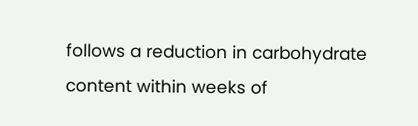follows a reduction in carbohydrate content within weeks of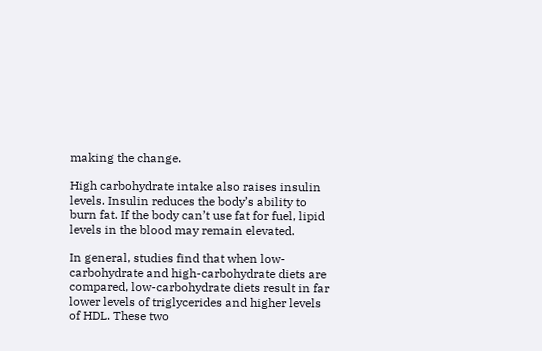making the change.

High carbohydrate intake also raises insulin levels. Insulin reduces the body’s ability to burn fat. If the body can’t use fat for fuel, lipid levels in the blood may remain elevated.

In general, studies find that when low-carbohydrate and high-carbohydrate diets are compared, low-carbohydrate diets result in far lower levels of triglycerides and higher levels of HDL. These two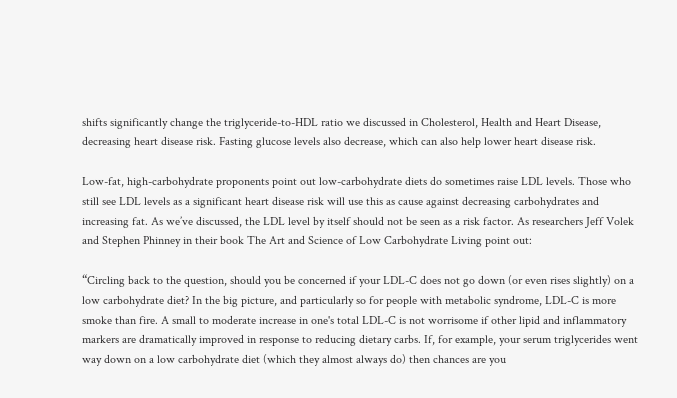shifts significantly change the triglyceride-to-HDL ratio we discussed in Cholesterol, Health and Heart Disease, decreasing heart disease risk. Fasting glucose levels also decrease, which can also help lower heart disease risk.

Low-fat, high-carbohydrate proponents point out low-carbohydrate diets do sometimes raise LDL levels. Those who still see LDL levels as a significant heart disease risk will use this as cause against decreasing carbohydrates and increasing fat. As we’ve discussed, the LDL level by itself should not be seen as a risk factor. As researchers Jeff Volek and Stephen Phinney in their book The Art and Science of Low Carbohydrate Living point out:

“Circling back to the question, should you be concerned if your LDL-C does not go down (or even rises slightly) on a low carbohydrate diet? In the big picture, and particularly so for people with metabolic syndrome, LDL-C is more smoke than fire. A small to moderate increase in one's total LDL-C is not worrisome if other lipid and inflammatory markers are dramatically improved in response to reducing dietary carbs. If, for example, your serum triglycerides went way down on a low carbohydrate diet (which they almost always do) then chances are you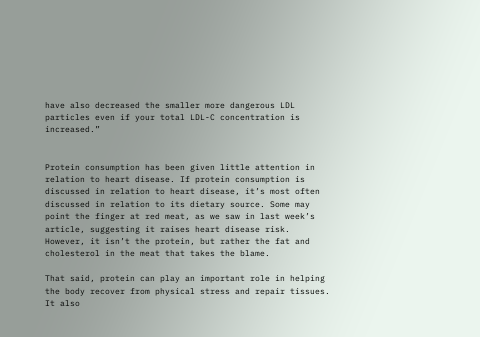have also decreased the smaller more dangerous LDL particles even if your total LDL-C concentration is increased.”


Protein consumption has been given little attention in relation to heart disease. If protein consumption is discussed in relation to heart disease, it’s most often discussed in relation to its dietary source. Some may point the finger at red meat, as we saw in last week’s article, suggesting it raises heart disease risk. However, it isn’t the protein, but rather the fat and cholesterol in the meat that takes the blame.

That said, protein can play an important role in helping the body recover from physical stress and repair tissues. It also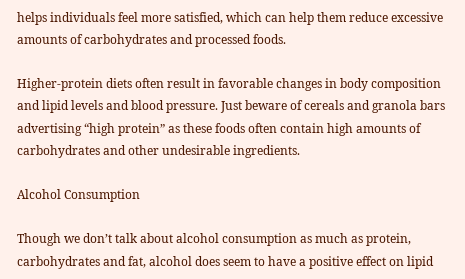helps individuals feel more satisfied, which can help them reduce excessive amounts of carbohydrates and processed foods.

Higher-protein diets often result in favorable changes in body composition and lipid levels and blood pressure. Just beware of cereals and granola bars advertising “high protein” as these foods often contain high amounts of carbohydrates and other undesirable ingredients.

Alcohol Consumption

Though we don’t talk about alcohol consumption as much as protein, carbohydrates and fat, alcohol does seem to have a positive effect on lipid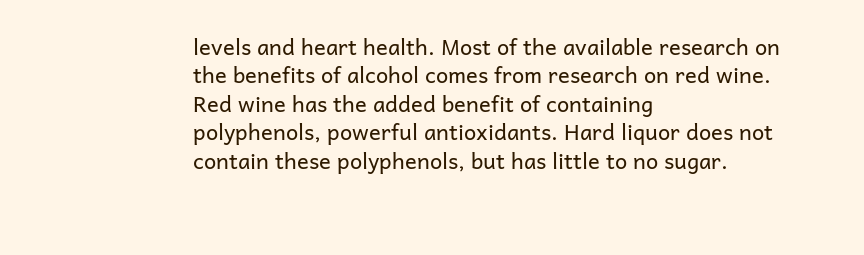levels and heart health. Most of the available research on the benefits of alcohol comes from research on red wine. Red wine has the added benefit of containing polyphenols, powerful antioxidants. Hard liquor does not contain these polyphenols, but has little to no sugar.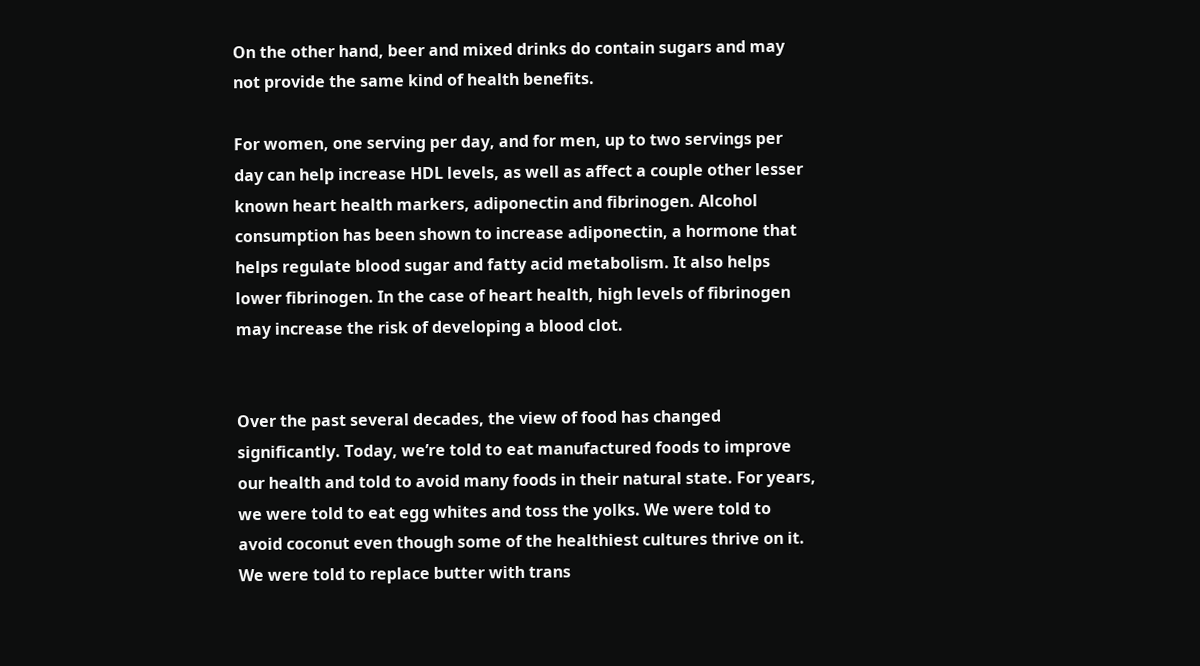On the other hand, beer and mixed drinks do contain sugars and may not provide the same kind of health benefits.

For women, one serving per day, and for men, up to two servings per day can help increase HDL levels, as well as affect a couple other lesser known heart health markers, adiponectin and fibrinogen. Alcohol consumption has been shown to increase adiponectin, a hormone that helps regulate blood sugar and fatty acid metabolism. It also helps lower fibrinogen. In the case of heart health, high levels of fibrinogen may increase the risk of developing a blood clot.


Over the past several decades, the view of food has changed significantly. Today, we’re told to eat manufactured foods to improve our health and told to avoid many foods in their natural state. For years, we were told to eat egg whites and toss the yolks. We were told to avoid coconut even though some of the healthiest cultures thrive on it. We were told to replace butter with trans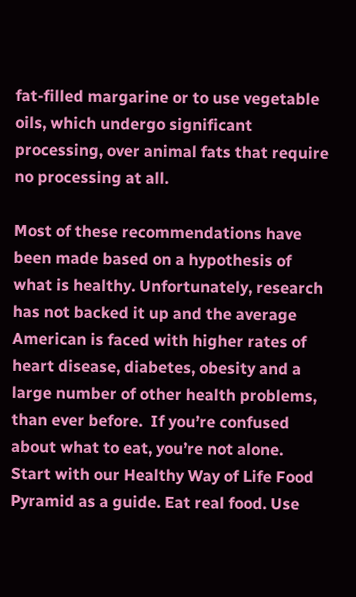fat-filled margarine or to use vegetable oils, which undergo significant processing, over animal fats that require no processing at all.

Most of these recommendations have been made based on a hypothesis of what is healthy. Unfortunately, research has not backed it up and the average American is faced with higher rates of heart disease, diabetes, obesity and a large number of other health problems, than ever before.  If you’re confused about what to eat, you’re not alone. Start with our Healthy Way of Life Food Pyramid as a guide. Eat real food. Use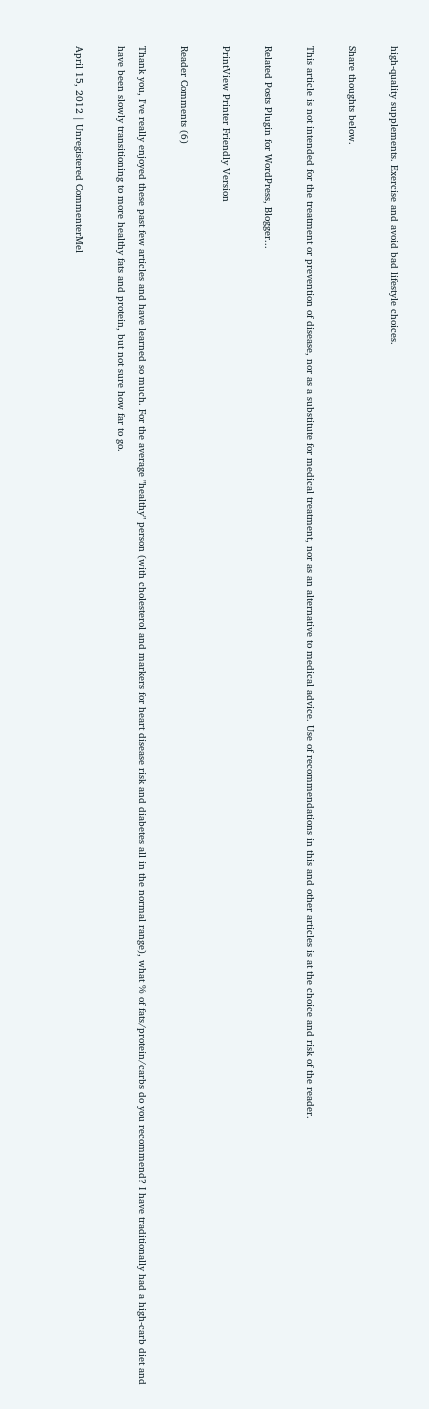high-quality supplements. Exercise and avoid bad lifestyle choices.

Share thoughts below.

This article is not intended for the treatment or prevention of disease, nor as a substitute for medical treatment, nor as an alternative to medical advice. Use of recommendations in this and other articles is at the choice and risk of the reader.

Related Posts Plugin for WordPress, Blogger...

PrintView Printer Friendly Version

Reader Comments (6)

Thank you, I've really enjoyed these past few articles and have learned so much. For the average "healthy" person (with cholesterol and markers for heart disease risk and diabetes all in the normal range), what % of fats/protein/carbs do you recommend? I have traditionally had a high-carb diet and have been slowly transitioning to more healthy fats and protein, but not sure how far to go.

April 15, 2012 | Unregistered CommenterMel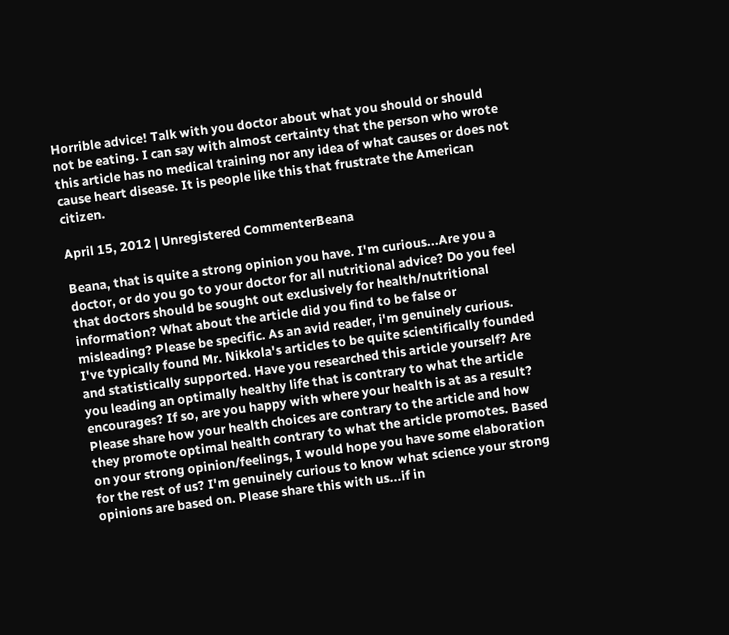Horrible advice! Talk with you doctor about what you should or should not be eating. I can say with almost certainty that the person who wrote this article has no medical training nor any idea of what causes or does not cause heart disease. It is people like this that frustrate the American citizen.

April 15, 2012 | Unregistered CommenterBeana

Beana, that is quite a strong opinion you have. I'm curious...Are you a doctor, or do you go to your doctor for all nutritional advice? Do you feel that doctors should be sought out exclusively for health/nutritional information? What about the article did you find to be false or misleading? Please be specific. As an avid reader, i'm genuinely curious. I've typically found Mr. Nikkola's articles to be quite scientifically founded and statistically supported. Have you researched this article yourself? Are you leading an optimally healthy life that is contrary to what the article encourages? If so, are you happy with where your health is at as a result? Please share how your health choices are contrary to the article and how they promote optimal health contrary to what the article promotes. Based on your strong opinion/feelings, I would hope you have some elaboration for the rest of us? I'm genuinely curious to know what science your strong opinions are based on. Please share this with us...if in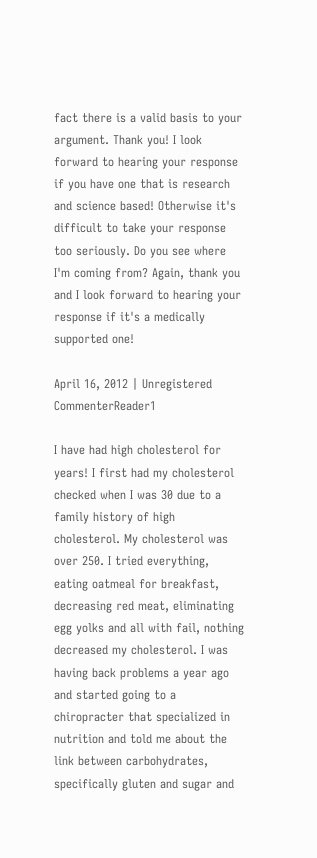fact there is a valid basis to your argument. Thank you! I look forward to hearing your response if you have one that is research and science based! Otherwise it's difficult to take your response too seriously. Do you see where I'm coming from? Again, thank you and I look forward to hearing your response if it's a medically supported one!

April 16, 2012 | Unregistered CommenterReader1

I have had high cholesterol for years! I first had my cholesterol checked when I was 30 due to a family history of high cholesterol. My cholesterol was over 250. I tried everything, eating oatmeal for breakfast, decreasing red meat, eliminating egg yolks and all with fail, nothing decreased my cholesterol. I was having back problems a year ago and started going to a chiropracter that specialized in nutrition and told me about the link between carbohydrates, specifically gluten and sugar and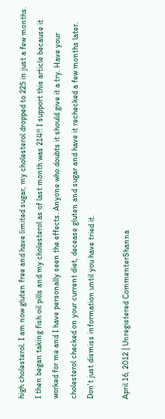high cholesterol. I am now gluten free and have limited sugar, my cholesterol dropped to 225 in just a few months. I then began taking fish oil pills and my cholesterol as of last month was 214!! I support this article because it worked for me and I have personally seen the effects. Anyone who doubts it should give it a try. Have your cholesterol checked on your current diet, decease gluten and sugar and have it rechecked a few months later. Don't just dismiss information until you have tried it.

April 16, 2012 | Unregistered CommenterShanna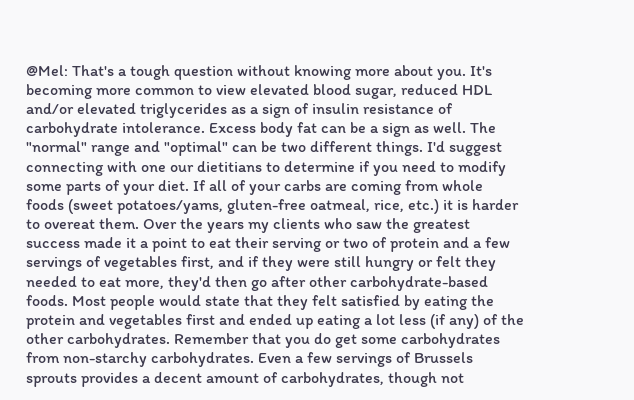@Mel: That's a tough question without knowing more about you. It's becoming more common to view elevated blood sugar, reduced HDL and/or elevated triglycerides as a sign of insulin resistance of carbohydrate intolerance. Excess body fat can be a sign as well. The "normal" range and "optimal" can be two different things. I'd suggest connecting with one our dietitians to determine if you need to modify some parts of your diet. If all of your carbs are coming from whole foods (sweet potatoes/yams, gluten-free oatmeal, rice, etc.) it is harder to overeat them. Over the years my clients who saw the greatest success made it a point to eat their serving or two of protein and a few servings of vegetables first, and if they were still hungry or felt they needed to eat more, they'd then go after other carbohydrate-based foods. Most people would state that they felt satisfied by eating the protein and vegetables first and ended up eating a lot less (if any) of the other carbohydrates. Remember that you do get some carbohydrates from non-starchy carbohydrates. Even a few servings of Brussels sprouts provides a decent amount of carbohydrates, though not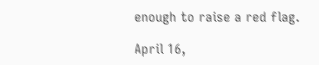enough to raise a red flag.

April 16,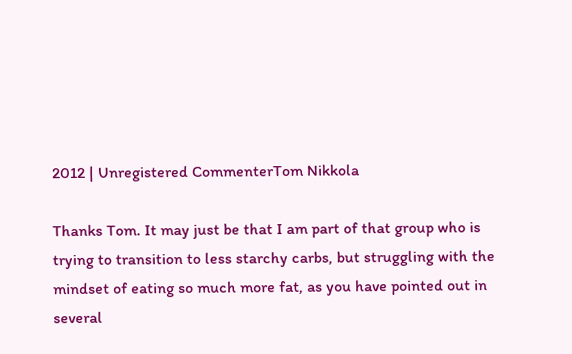2012 | Unregistered CommenterTom Nikkola

Thanks Tom. It may just be that I am part of that group who is trying to transition to less starchy carbs, but struggling with the mindset of eating so much more fat, as you have pointed out in several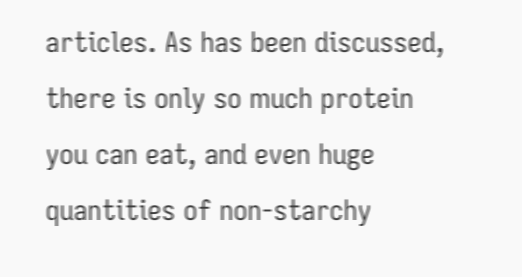articles. As has been discussed, there is only so much protein you can eat, and even huge quantities of non-starchy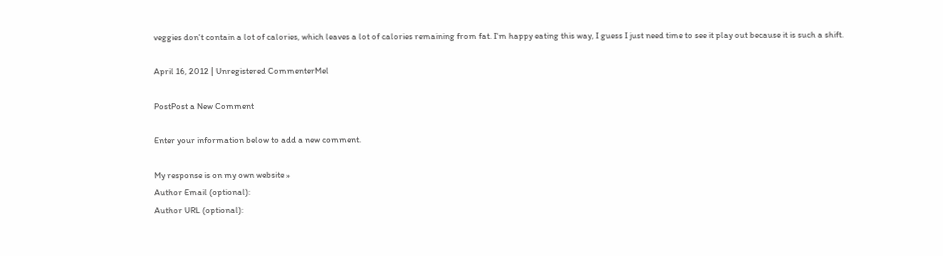veggies don't contain a lot of calories, which leaves a lot of calories remaining from fat. I'm happy eating this way, I guess I just need time to see it play out because it is such a shift.

April 16, 2012 | Unregistered CommenterMel

PostPost a New Comment

Enter your information below to add a new comment.

My response is on my own website »
Author Email (optional):
Author URL (optional):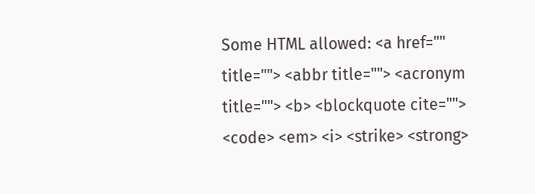Some HTML allowed: <a href="" title=""> <abbr title=""> <acronym title=""> <b> <blockquote cite=""> <code> <em> <i> <strike> <strong>